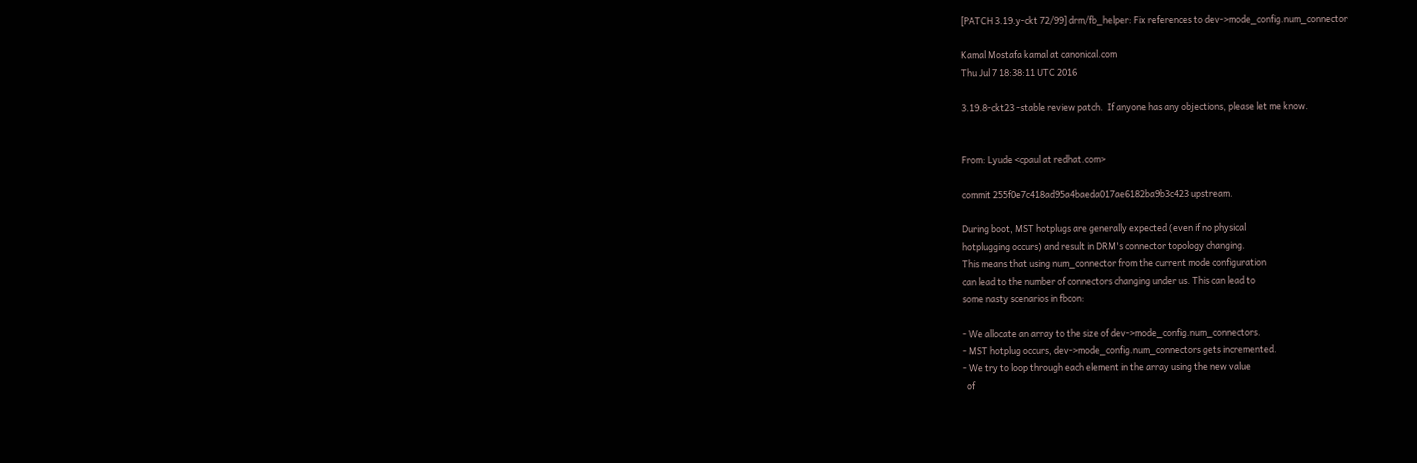[PATCH 3.19.y-ckt 72/99] drm/fb_helper: Fix references to dev->mode_config.num_connector

Kamal Mostafa kamal at canonical.com
Thu Jul 7 18:38:11 UTC 2016

3.19.8-ckt23 -stable review patch.  If anyone has any objections, please let me know.


From: Lyude <cpaul at redhat.com>

commit 255f0e7c418ad95a4baeda017ae6182ba9b3c423 upstream.

During boot, MST hotplugs are generally expected (even if no physical
hotplugging occurs) and result in DRM's connector topology changing.
This means that using num_connector from the current mode configuration
can lead to the number of connectors changing under us. This can lead to
some nasty scenarios in fbcon:

- We allocate an array to the size of dev->mode_config.num_connectors.
- MST hotplug occurs, dev->mode_config.num_connectors gets incremented.
- We try to loop through each element in the array using the new value
  of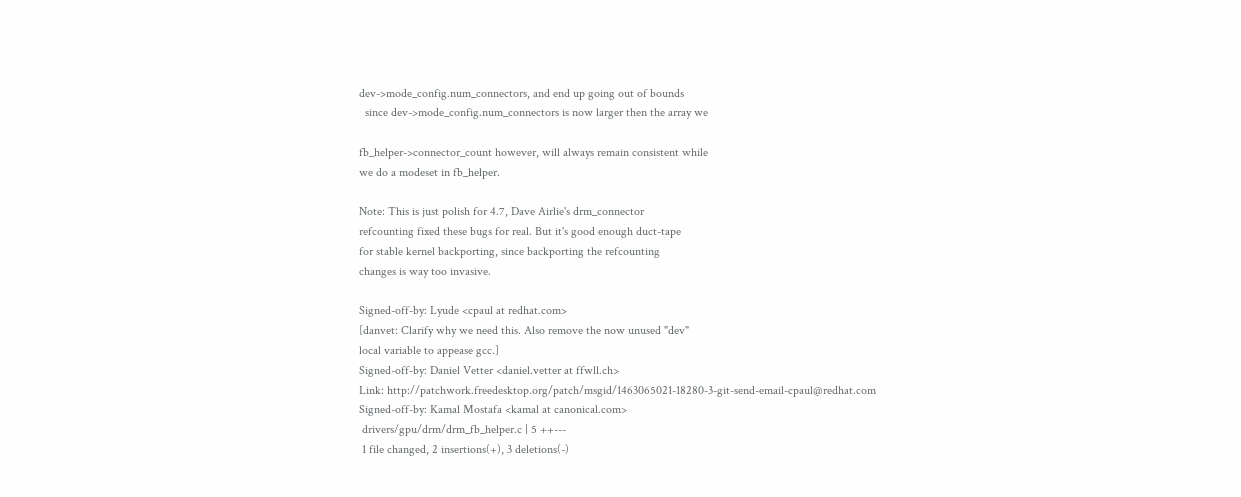dev->mode_config.num_connectors, and end up going out of bounds
  since dev->mode_config.num_connectors is now larger then the array we

fb_helper->connector_count however, will always remain consistent while
we do a modeset in fb_helper.

Note: This is just polish for 4.7, Dave Airlie's drm_connector
refcounting fixed these bugs for real. But it's good enough duct-tape
for stable kernel backporting, since backporting the refcounting
changes is way too invasive.

Signed-off-by: Lyude <cpaul at redhat.com>
[danvet: Clarify why we need this. Also remove the now unused "dev"
local variable to appease gcc.]
Signed-off-by: Daniel Vetter <daniel.vetter at ffwll.ch>
Link: http://patchwork.freedesktop.org/patch/msgid/1463065021-18280-3-git-send-email-cpaul@redhat.com
Signed-off-by: Kamal Mostafa <kamal at canonical.com>
 drivers/gpu/drm/drm_fb_helper.c | 5 ++---
 1 file changed, 2 insertions(+), 3 deletions(-)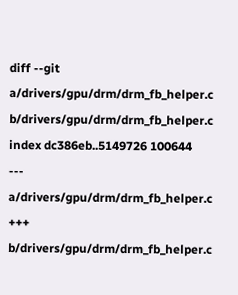diff --git a/drivers/gpu/drm/drm_fb_helper.c b/drivers/gpu/drm/drm_fb_helper.c
index dc386eb..5149726 100644
--- a/drivers/gpu/drm/drm_fb_helper.c
+++ b/drivers/gpu/drm/drm_fb_helper.c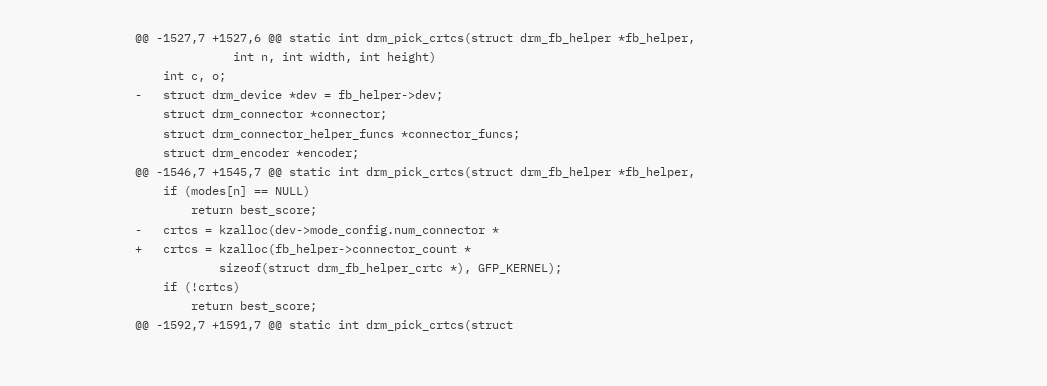@@ -1527,7 +1527,6 @@ static int drm_pick_crtcs(struct drm_fb_helper *fb_helper,
              int n, int width, int height)
    int c, o;
-   struct drm_device *dev = fb_helper->dev;
    struct drm_connector *connector;
    struct drm_connector_helper_funcs *connector_funcs;
    struct drm_encoder *encoder;
@@ -1546,7 +1545,7 @@ static int drm_pick_crtcs(struct drm_fb_helper *fb_helper,
    if (modes[n] == NULL)
        return best_score;
-   crtcs = kzalloc(dev->mode_config.num_connector *
+   crtcs = kzalloc(fb_helper->connector_count *
            sizeof(struct drm_fb_helper_crtc *), GFP_KERNEL);
    if (!crtcs)
        return best_score;
@@ -1592,7 +1591,7 @@ static int drm_pick_crtcs(struct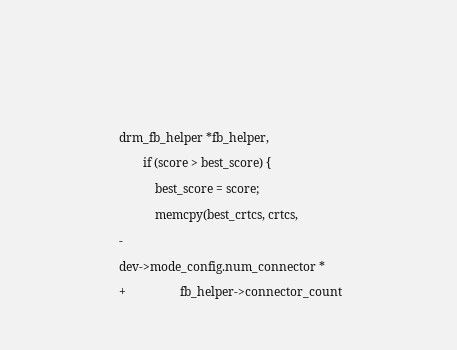drm_fb_helper *fb_helper,
        if (score > best_score) {
            best_score = score;
            memcpy(best_crtcs, crtcs,
-                  dev->mode_config.num_connector *
+                  fb_helper->connector_count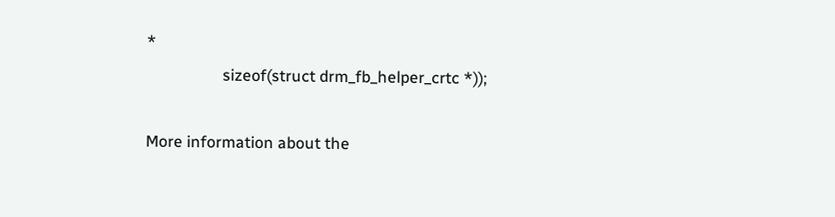*
                   sizeof(struct drm_fb_helper_crtc *));

More information about the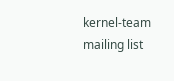kernel-team mailing list